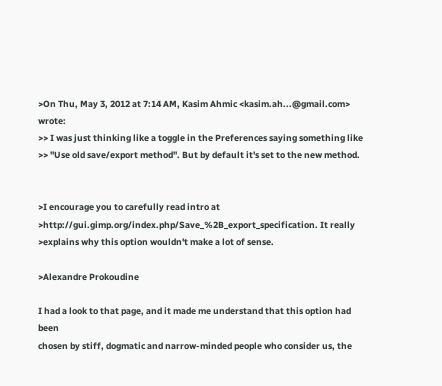>On Thu, May 3, 2012 at 7:14 AM, Kasim Ahmic <kasim.ah...@gmail.com> wrote:
>> I was just thinking like a toggle in the Preferences saying something like
>> "Use old save/export method". But by default it's set to the new method.


>I encourage you to carefully read intro at
>http://gui.gimp.org/index.php/Save_%2B_export_specification. It really
>explains why this option wouldn't make a lot of sense.

>Alexandre Prokoudine

I had a look to that page, and it made me understand that this option had been
chosen by stiff, dogmatic and narrow-minded people who consider us, the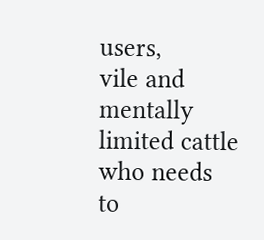users,
vile and mentally limited cattle who needs to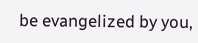be evangelized by you,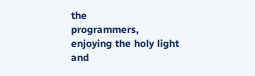the
programmers, enjoying the holy light and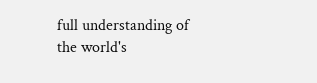full understanding of the world's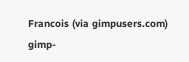Francois (via gimpusers.com)
gimp-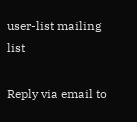user-list mailing list

Reply via email to